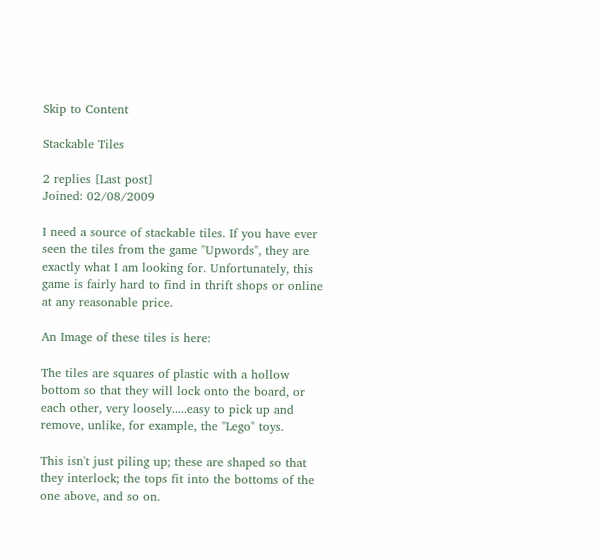Skip to Content

Stackable Tiles

2 replies [Last post]
Joined: 02/08/2009

I need a source of stackable tiles. If you have ever seen the tiles from the game "Upwords", they are exactly what I am looking for. Unfortunately, this game is fairly hard to find in thrift shops or online at any reasonable price.

An Image of these tiles is here:

The tiles are squares of plastic with a hollow bottom so that they will lock onto the board, or each other, very loosely.....easy to pick up and remove, unlike, for example, the "Lego" toys.

This isn't just piling up; these are shaped so that they interlock; the tops fit into the bottoms of the one above, and so on.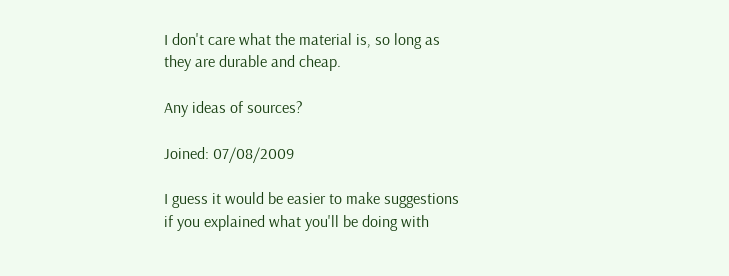I don't care what the material is, so long as they are durable and cheap.

Any ideas of sources?

Joined: 07/08/2009

I guess it would be easier to make suggestions if you explained what you'll be doing with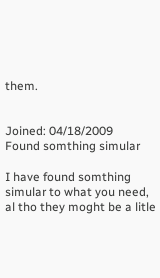them.


Joined: 04/18/2009
Found somthing simular

I have found somthing simular to what you need, al tho they moght be a litle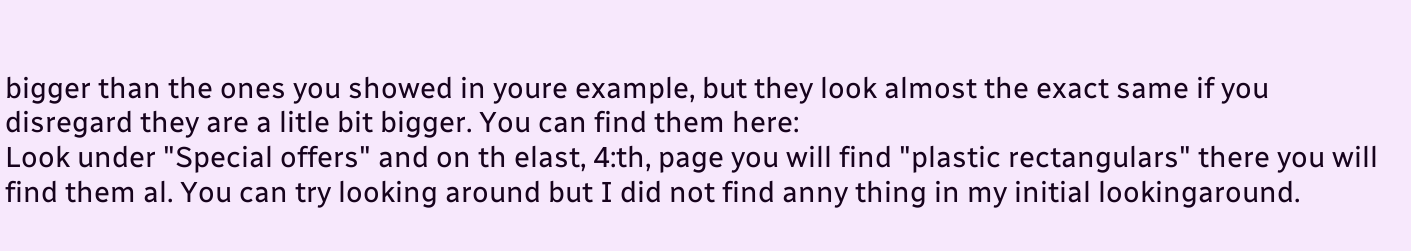bigger than the ones you showed in youre example, but they look almost the exact same if you disregard they are a litle bit bigger. You can find them here:
Look under "Special offers" and on th elast, 4:th, page you will find "plastic rectangulars" there you will find them al. You can try looking around but I did not find anny thing in my initial lookingaround.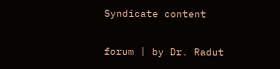Syndicate content

forum | by Dr. Radut